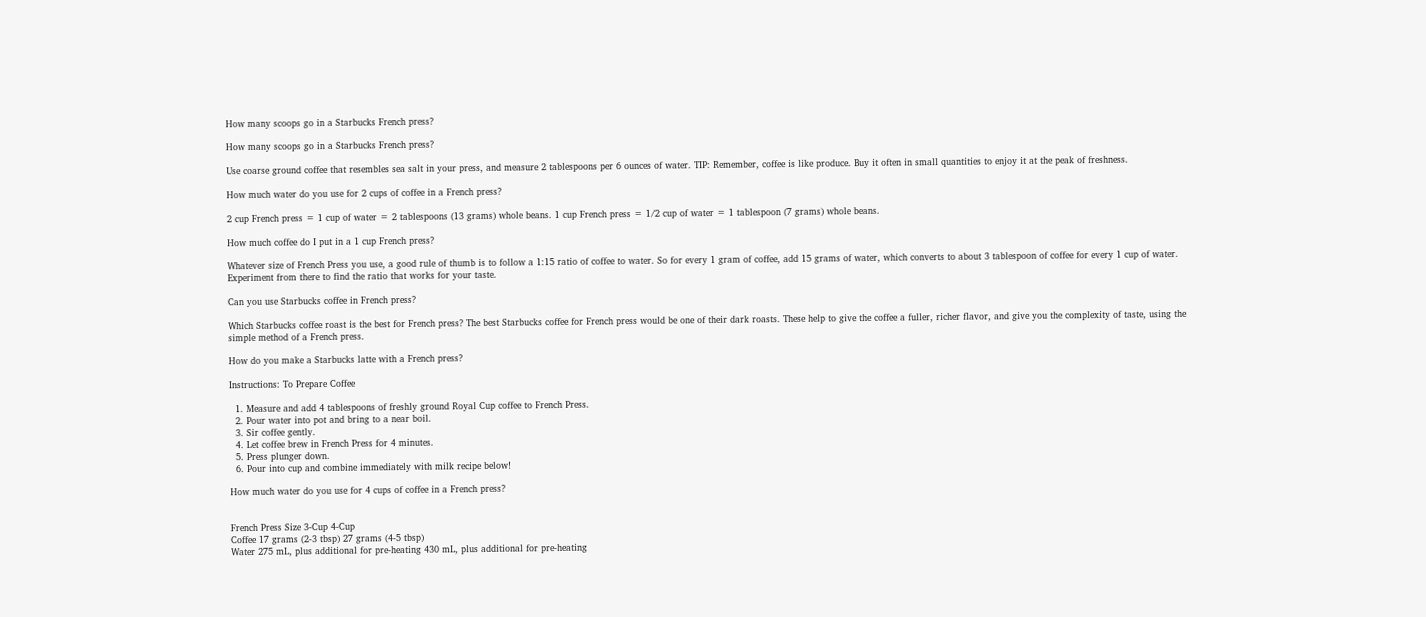How many scoops go in a Starbucks French press?

How many scoops go in a Starbucks French press?

Use coarse ground coffee that resembles sea salt in your press, and measure 2 tablespoons per 6 ounces of water. TIP: Remember, coffee is like produce. Buy it often in small quantities to enjoy it at the peak of freshness.

How much water do you use for 2 cups of coffee in a French press?

2 cup French press = 1 cup of water = 2 tablespoons (13 grams) whole beans. 1 cup French press = 1/2 cup of water = 1 tablespoon (7 grams) whole beans.

How much coffee do I put in a 1 cup French press?

Whatever size of French Press you use, a good rule of thumb is to follow a 1:15 ratio of coffee to water. So for every 1 gram of coffee, add 15 grams of water, which converts to about 3 tablespoon of coffee for every 1 cup of water. Experiment from there to find the ratio that works for your taste.

Can you use Starbucks coffee in French press?

Which Starbucks coffee roast is the best for French press? The best Starbucks coffee for French press would be one of their dark roasts. These help to give the coffee a fuller, richer flavor, and give you the complexity of taste, using the simple method of a French press.

How do you make a Starbucks latte with a French press?

Instructions: To Prepare Coffee

  1. Measure and add 4 tablespoons of freshly ground Royal Cup coffee to French Press.
  2. Pour water into pot and bring to a near boil.
  3. Sir coffee gently.
  4. Let coffee brew in French Press for 4 minutes.
  5. Press plunger down.
  6. Pour into cup and combine immediately with milk recipe below!

How much water do you use for 4 cups of coffee in a French press?


French Press Size 3-Cup 4-Cup
Coffee 17 grams (2-3 tbsp) 27 grams (4-5 tbsp)
Water 275 mL, plus additional for pre-heating 430 mL, plus additional for pre-heating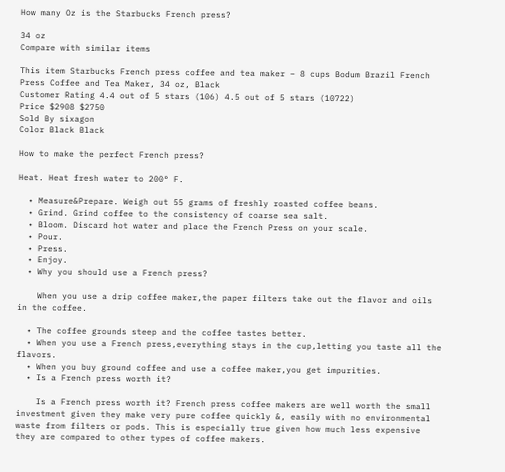How many Oz is the Starbucks French press?

34 oz
Compare with similar items

This item Starbucks French press coffee and tea maker – 8 cups Bodum Brazil French Press Coffee and Tea Maker, 34 oz, Black
Customer Rating 4.4 out of 5 stars (106) 4.5 out of 5 stars (10722)
Price $2908 $2750
Sold By sixagon
Color Black Black

How to make the perfect French press?

Heat. Heat fresh water to 200° F.

  • Measure&Prepare. Weigh out 55 grams of freshly roasted coffee beans.
  • Grind. Grind coffee to the consistency of coarse sea salt.
  • Bloom. Discard hot water and place the French Press on your scale.
  • Pour.
  • Press.
  • Enjoy.
  • Why you should use a French press?

    When you use a drip coffee maker,the paper filters take out the flavor and oils in the coffee.

  • The coffee grounds steep and the coffee tastes better.
  • When you use a French press,everything stays in the cup,letting you taste all the flavors.
  • When you buy ground coffee and use a coffee maker,you get impurities.
  • Is a French press worth it?

    Is a French press worth it? French press coffee makers are well worth the small investment given they make very pure coffee quickly &, easily with no environmental waste from filters or pods. This is especially true given how much less expensive they are compared to other types of coffee makers.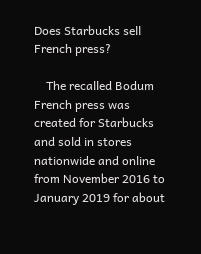Does Starbucks sell French press?

    The recalled Bodum French press was created for Starbucks and sold in stores nationwide and online from November 2016 to January 2019 for about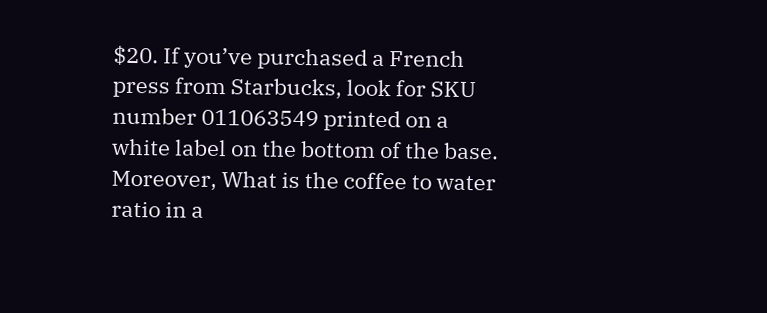$20. If you’ve purchased a French press from Starbucks, look for SKU number 011063549 printed on a white label on the bottom of the base. Moreover, What is the coffee to water ratio in a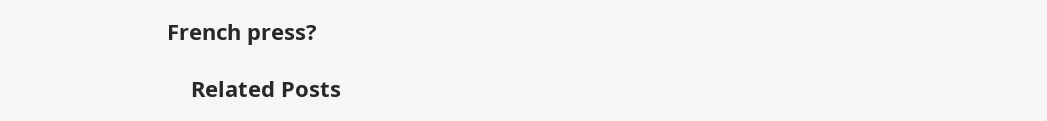French press?

    Related Posts